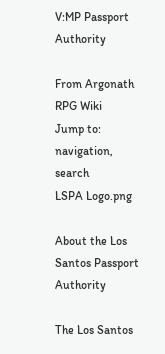V:MP Passport Authority

From Argonath RPG Wiki
Jump to: navigation, search
LSPA Logo.png

About the Los Santos Passport Authority

The Los Santos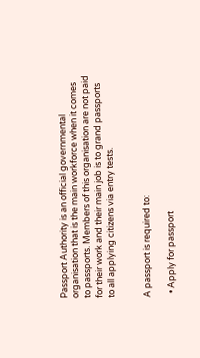Passport Authority is an official governmental organisation that is the main workforce when it comes to passports. Members of this organisation are not paid for their work and their main job is to grand passports to all applying citizens via entry tests.


A passport is required to:

  • Apply for passport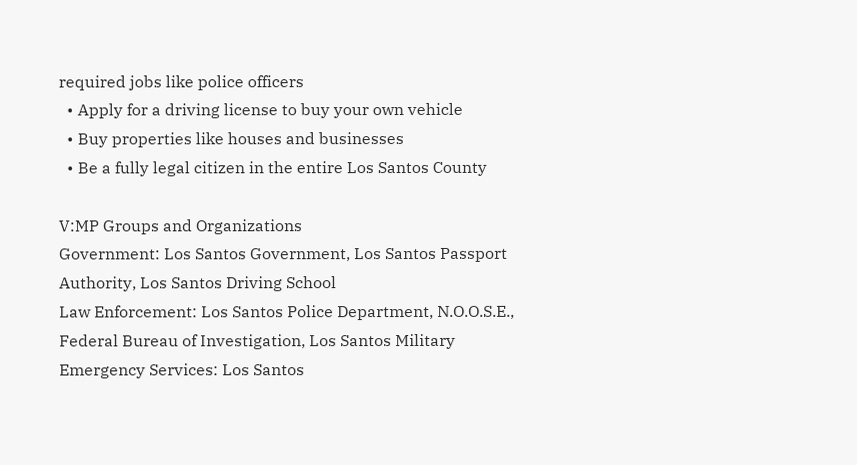required jobs like police officers
  • Apply for a driving license to buy your own vehicle
  • Buy properties like houses and businesses
  • Be a fully legal citizen in the entire Los Santos County

V:MP Groups and Organizations
Government: Los Santos Government, Los Santos Passport Authority, Los Santos Driving School
Law Enforcement: Los Santos Police Department, N.O.O.S.E., Federal Bureau of Investigation, Los Santos Military
Emergency Services: Los Santos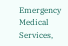Emergency Medical Services,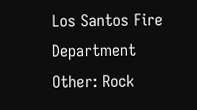Los Santos Fire Department
Other: Rock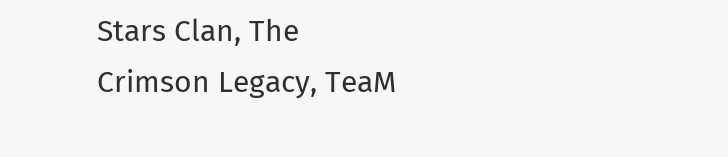Stars Clan, The Crimson Legacy, TeaM